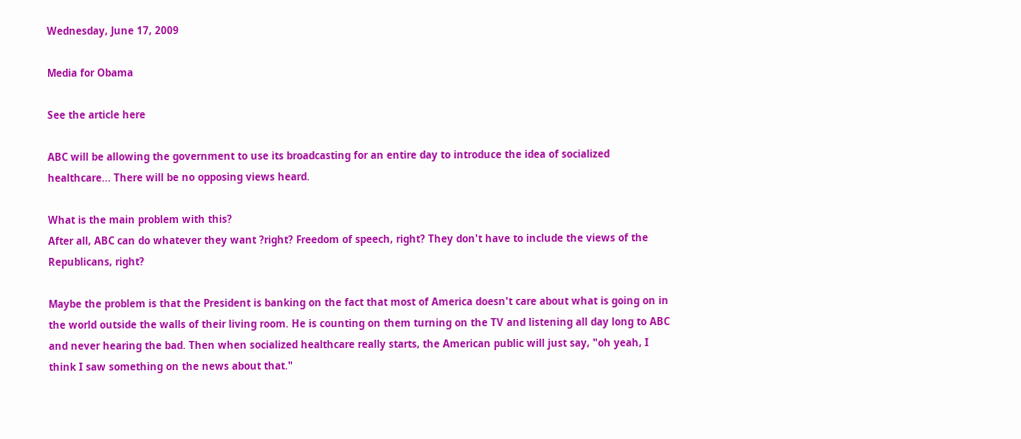Wednesday, June 17, 2009

Media for Obama

See the article here

ABC will be allowing the government to use its broadcasting for an entire day to introduce the idea of socialized healthcare... There will be no opposing views heard.

What is the main problem with this?
After all, ABC can do whatever they want ?right? Freedom of speech, right? They don't have to include the views of the Republicans, right?

Maybe the problem is that the President is banking on the fact that most of America doesn't care about what is going on in the world outside the walls of their living room. He is counting on them turning on the TV and listening all day long to ABC and never hearing the bad. Then when socialized healthcare really starts, the American public will just say, "oh yeah, I think I saw something on the news about that."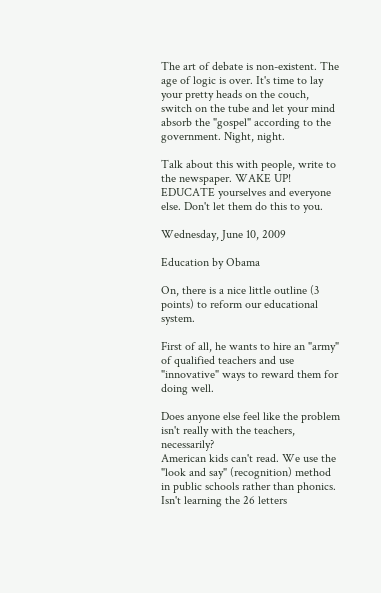The art of debate is non-existent. The age of logic is over. It's time to lay your pretty heads on the couch, switch on the tube and let your mind absorb the "gospel" according to the government. Night, night.

Talk about this with people, write to the newspaper. WAKE UP! EDUCATE yourselves and everyone else. Don't let them do this to you.

Wednesday, June 10, 2009

Education by Obama

On, there is a nice little outline (3 points) to reform our educational system.

First of all, he wants to hire an "army" of qualified teachers and use "innovative" ways to reward them for doing well.

Does anyone else feel like the problem isn't really with the teachers, necessarily?
American kids can't read. We use the "look and say" (recognition) method in public schools rather than phonics. Isn't learning the 26 letters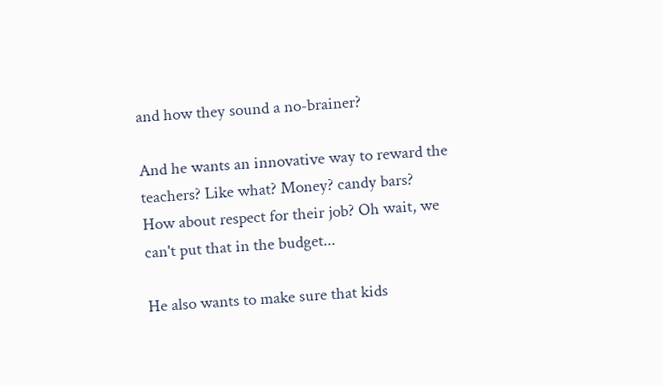and how they sound a no-brainer?

And he wants an innovative way to reward the teachers? Like what? Money? candy bars?
How about respect for their job? Oh wait, we can't put that in the budget...

He also wants to make sure that kids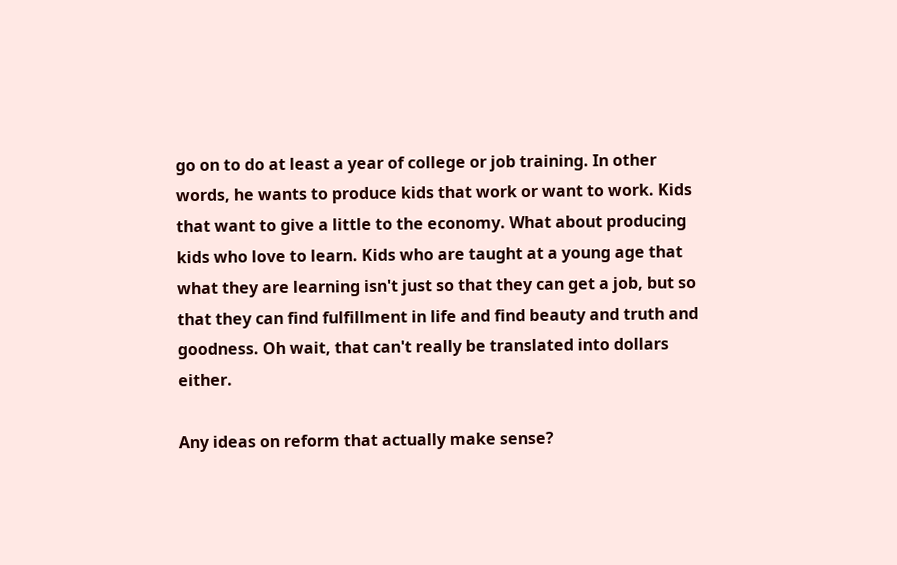go on to do at least a year of college or job training. In other words, he wants to produce kids that work or want to work. Kids that want to give a little to the economy. What about producing kids who love to learn. Kids who are taught at a young age that what they are learning isn't just so that they can get a job, but so that they can find fulfillment in life and find beauty and truth and goodness. Oh wait, that can't really be translated into dollars either.

Any ideas on reform that actually make sense?